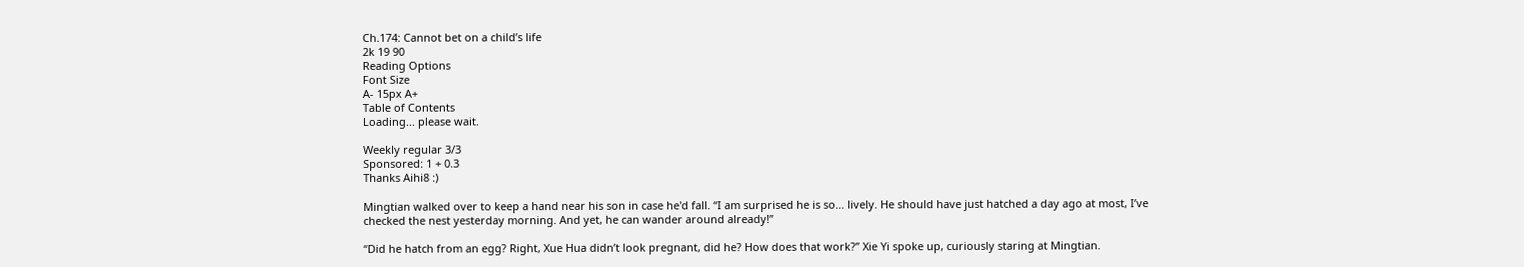Ch.174: Cannot bet on a child’s life
2k 19 90
Reading Options
Font Size
A- 15px A+
Table of Contents
Loading... please wait.

Weekly regular 3/3
Sponsored: 1 + 0.3
Thanks Aihi8 :)

Mingtian walked over to keep a hand near his son in case he'd fall. “I am surprised he is so… lively. He should have just hatched a day ago at most, I’ve checked the nest yesterday morning. And yet, he can wander around already!”

“Did he hatch from an egg? Right, Xue Hua didn’t look pregnant, did he? How does that work?” Xie Yi spoke up, curiously staring at Mingtian.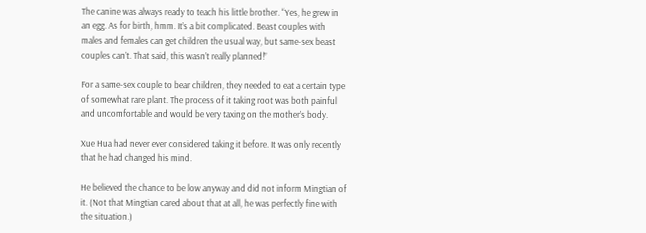The canine was always ready to teach his little brother. “Yes, he grew in an egg. As for birth, hmm. It’s a bit complicated. Beast couples with males and females can get children the usual way, but same-sex beast couples can’t. That said, this wasn’t really planned!”

For a same-sex couple to bear children, they needed to eat a certain type of somewhat rare plant. The process of it taking root was both painful and uncomfortable and would be very taxing on the mother’s body.

Xue Hua had never ever considered taking it before. It was only recently that he had changed his mind.

He believed the chance to be low anyway and did not inform Mingtian of it. (Not that Mingtian cared about that at all, he was perfectly fine with the situation.)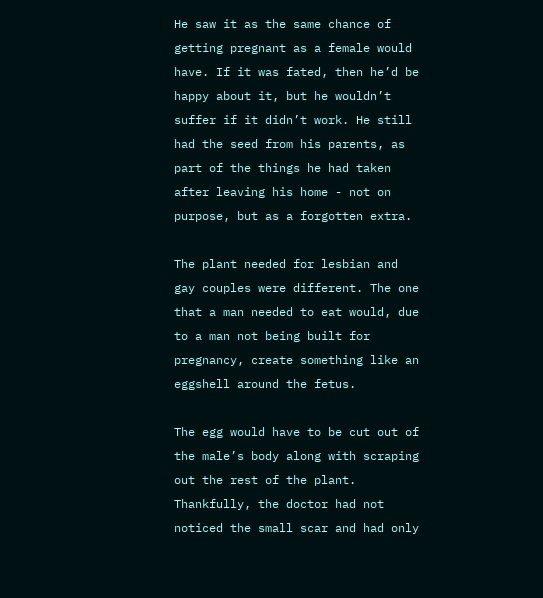He saw it as the same chance of getting pregnant as a female would have. If it was fated, then he’d be happy about it, but he wouldn’t suffer if it didn’t work. He still had the seed from his parents, as part of the things he had taken after leaving his home - not on purpose, but as a forgotten extra.

The plant needed for lesbian and gay couples were different. The one that a man needed to eat would, due to a man not being built for pregnancy, create something like an eggshell around the fetus.

The egg would have to be cut out of the male’s body along with scraping out the rest of the plant. Thankfully, the doctor had not noticed the small scar and had only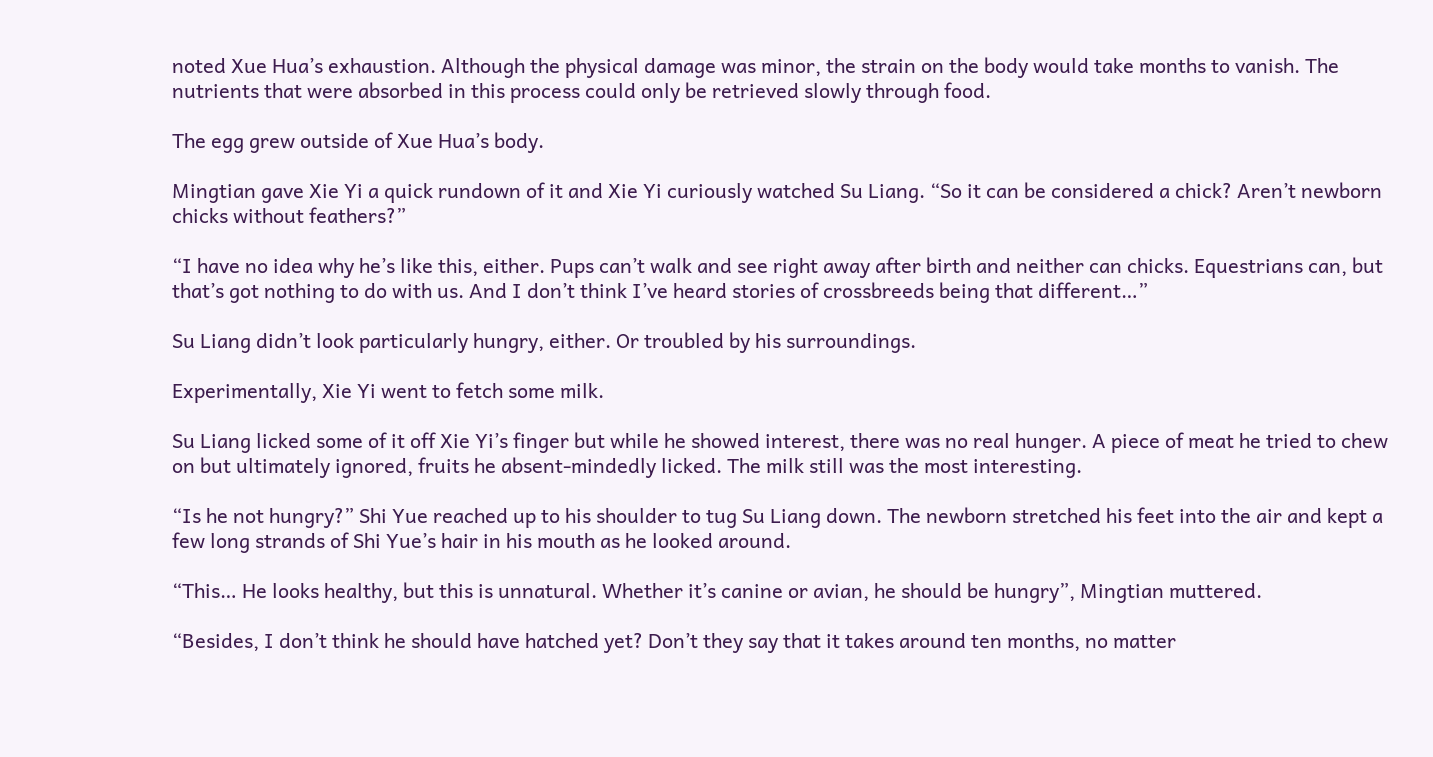noted Xue Hua’s exhaustion. Although the physical damage was minor, the strain on the body would take months to vanish. The nutrients that were absorbed in this process could only be retrieved slowly through food.

The egg grew outside of Xue Hua’s body.

Mingtian gave Xie Yi a quick rundown of it and Xie Yi curiously watched Su Liang. “So it can be considered a chick? Aren’t newborn chicks without feathers?”

“I have no idea why he’s like this, either. Pups can’t walk and see right away after birth and neither can chicks. Equestrians can, but that’s got nothing to do with us. And I don’t think I’ve heard stories of crossbreeds being that different…”

Su Liang didn’t look particularly hungry, either. Or troubled by his surroundings.

Experimentally, Xie Yi went to fetch some milk.

Su Liang licked some of it off Xie Yi’s finger but while he showed interest, there was no real hunger. A piece of meat he tried to chew on but ultimately ignored, fruits he absent-mindedly licked. The milk still was the most interesting.

“Is he not hungry?” Shi Yue reached up to his shoulder to tug Su Liang down. The newborn stretched his feet into the air and kept a few long strands of Shi Yue’s hair in his mouth as he looked around.

“This… He looks healthy, but this is unnatural. Whether it’s canine or avian, he should be hungry”, Mingtian muttered.

“Besides, I don’t think he should have hatched yet? Don’t they say that it takes around ten months, no matter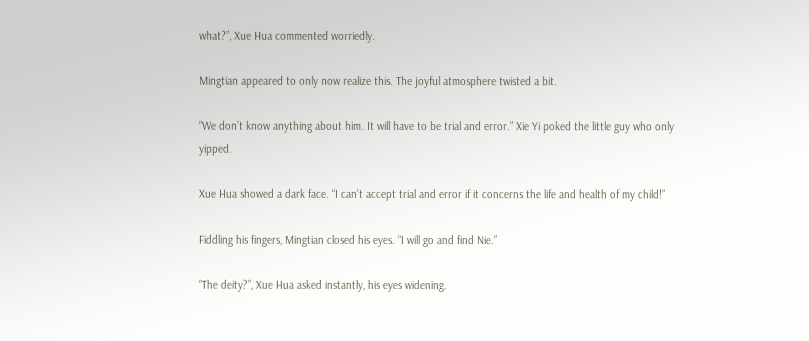what?”, Xue Hua commented worriedly.

Mingtian appeared to only now realize this. The joyful atmosphere twisted a bit.

“We don’t know anything about him. It will have to be trial and error.” Xie Yi poked the little guy who only yipped.

Xue Hua showed a dark face. “I can’t accept trial and error if it concerns the life and health of my child!”

Fiddling his fingers, Mingtian closed his eyes. “I will go and find Nie.”

“The deity?”, Xue Hua asked instantly, his eyes widening.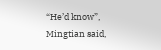“He’d know”, Mingtian said,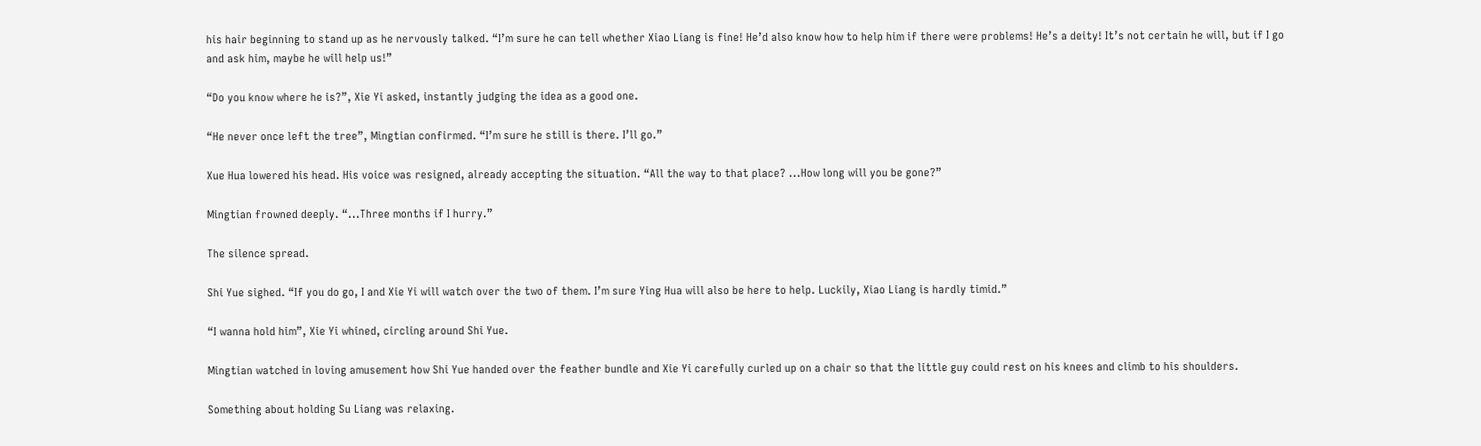his hair beginning to stand up as he nervously talked. “I’m sure he can tell whether Xiao Liang is fine! He’d also know how to help him if there were problems! He’s a deity! It’s not certain he will, but if I go and ask him, maybe he will help us!”

“Do you know where he is?”, Xie Yi asked, instantly judging the idea as a good one.

“He never once left the tree”, Mingtian confirmed. “I’m sure he still is there. I’ll go.”

Xue Hua lowered his head. His voice was resigned, already accepting the situation. “All the way to that place? ...How long will you be gone?”

Mingtian frowned deeply. “...Three months if I hurry.”

The silence spread.

Shi Yue sighed. “If you do go, I and Xie Yi will watch over the two of them. I’m sure Ying Hua will also be here to help. Luckily, Xiao Liang is hardly timid.”

“I wanna hold him”, Xie Yi whined, circling around Shi Yue.

Mingtian watched in loving amusement how Shi Yue handed over the feather bundle and Xie Yi carefully curled up on a chair so that the little guy could rest on his knees and climb to his shoulders.

Something about holding Su Liang was relaxing.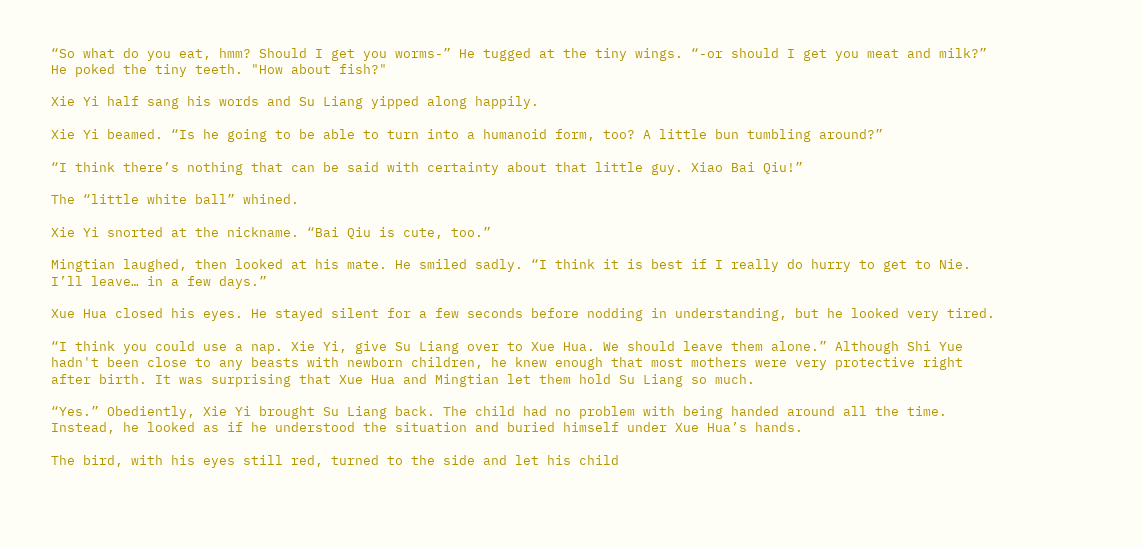“So what do you eat, hmm? Should I get you worms-” He tugged at the tiny wings. “-or should I get you meat and milk?” He poked the tiny teeth. "How about fish?"

Xie Yi half sang his words and Su Liang yipped along happily.

Xie Yi beamed. “Is he going to be able to turn into a humanoid form, too? A little bun tumbling around?”

“I think there’s nothing that can be said with certainty about that little guy. Xiao Bai Qiu!”

The “little white ball” whined.

Xie Yi snorted at the nickname. “Bai Qiu is cute, too.”

Mingtian laughed, then looked at his mate. He smiled sadly. “I think it is best if I really do hurry to get to Nie. I’ll leave… in a few days.”

Xue Hua closed his eyes. He stayed silent for a few seconds before nodding in understanding, but he looked very tired.

“I think you could use a nap. Xie Yi, give Su Liang over to Xue Hua. We should leave them alone.” Although Shi Yue hadn't been close to any beasts with newborn children, he knew enough that most mothers were very protective right after birth. It was surprising that Xue Hua and Mingtian let them hold Su Liang so much.

“Yes.” Obediently, Xie Yi brought Su Liang back. The child had no problem with being handed around all the time. Instead, he looked as if he understood the situation and buried himself under Xue Hua’s hands.

The bird, with his eyes still red, turned to the side and let his child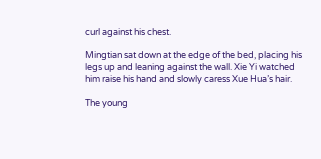curl against his chest.

Mingtian sat down at the edge of the bed, placing his legs up and leaning against the wall. Xie Yi watched him raise his hand and slowly caress Xue Hua’s hair.

The young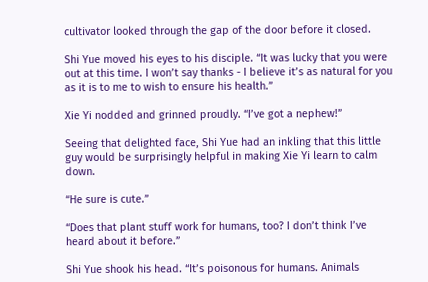cultivator looked through the gap of the door before it closed.

Shi Yue moved his eyes to his disciple. “It was lucky that you were out at this time. I won’t say thanks - I believe it’s as natural for you as it is to me to wish to ensure his health.”

Xie Yi nodded and grinned proudly. “I’ve got a nephew!”

Seeing that delighted face, Shi Yue had an inkling that this little guy would be surprisingly helpful in making Xie Yi learn to calm down.

“He sure is cute.”

“Does that plant stuff work for humans, too? I don’t think I’ve heard about it before.”

Shi Yue shook his head. “It’s poisonous for humans. Animals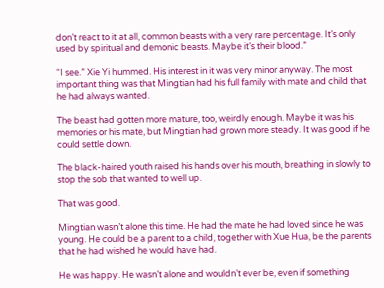don’t react to it at all, common beasts with a very rare percentage. It’s only used by spiritual and demonic beasts. Maybe it’s their blood.”

“I see.” Xie Yi hummed. His interest in it was very minor anyway. The most important thing was that Mingtian had his full family with mate and child that he had always wanted.

The beast had gotten more mature, too, weirdly enough. Maybe it was his memories or his mate, but Mingtian had grown more steady. It was good if he could settle down.

The black-haired youth raised his hands over his mouth, breathing in slowly to stop the sob that wanted to well up.

That was good.

Mingtian wasn’t alone this time. He had the mate he had loved since he was young. He could be a parent to a child, together with Xue Hua, be the parents that he had wished he would have had.

He was happy. He wasn’t alone and wouldn’t ever be, even if something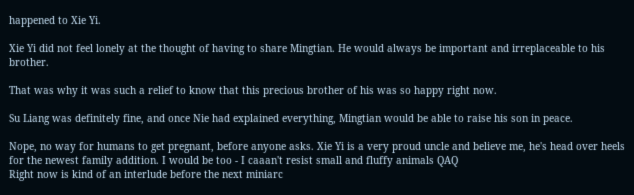happened to Xie Yi.

Xie Yi did not feel lonely at the thought of having to share Mingtian. He would always be important and irreplaceable to his brother.

That was why it was such a relief to know that this precious brother of his was so happy right now.

Su Liang was definitely fine, and once Nie had explained everything, Mingtian would be able to raise his son in peace.

Nope, no way for humans to get pregnant, before anyone asks. Xie Yi is a very proud uncle and believe me, he's head over heels for the newest family addition. I would be too - I caaan't resist small and fluffy animals QAQ
Right now is kind of an interlude before the next miniarc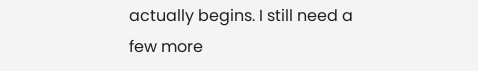actually begins. I still need a few more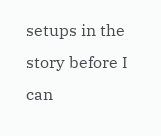setups in the story before I can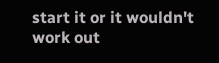start it or it wouldn't work out